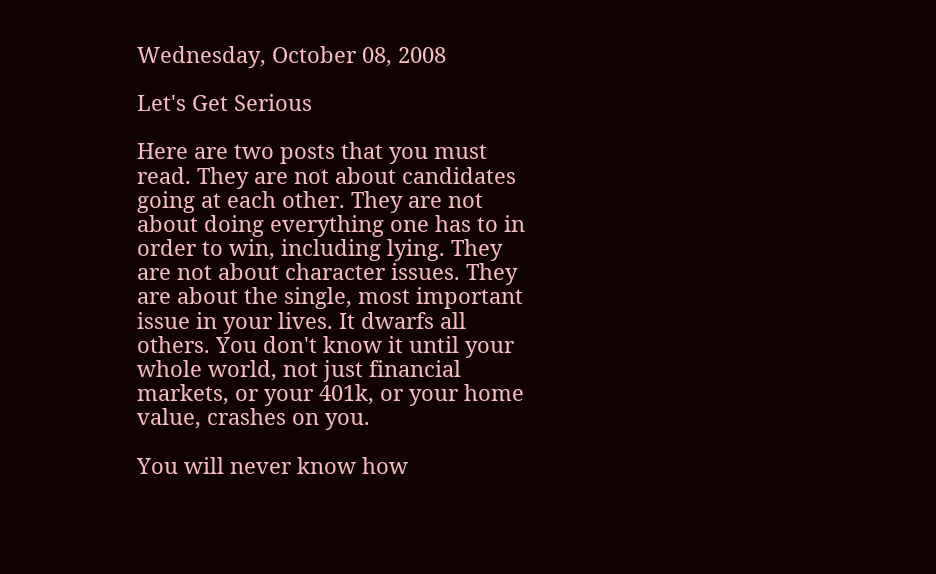Wednesday, October 08, 2008

Let's Get Serious

Here are two posts that you must read. They are not about candidates going at each other. They are not about doing everything one has to in order to win, including lying. They are not about character issues. They are about the single, most important issue in your lives. It dwarfs all others. You don't know it until your whole world, not just financial markets, or your 401k, or your home value, crashes on you.

You will never know how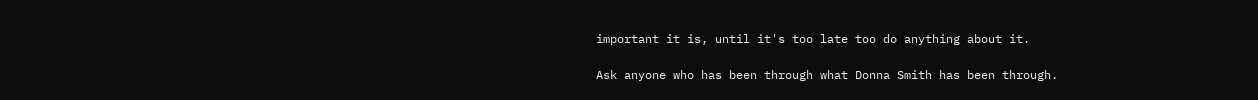important it is, until it's too late too do anything about it.

Ask anyone who has been through what Donna Smith has been through.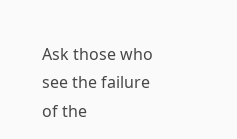Ask those who see the failure of the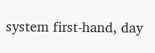system first-hand, day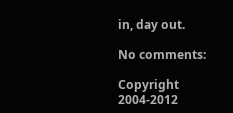in, day out.

No comments:

Copyright 2004-2012